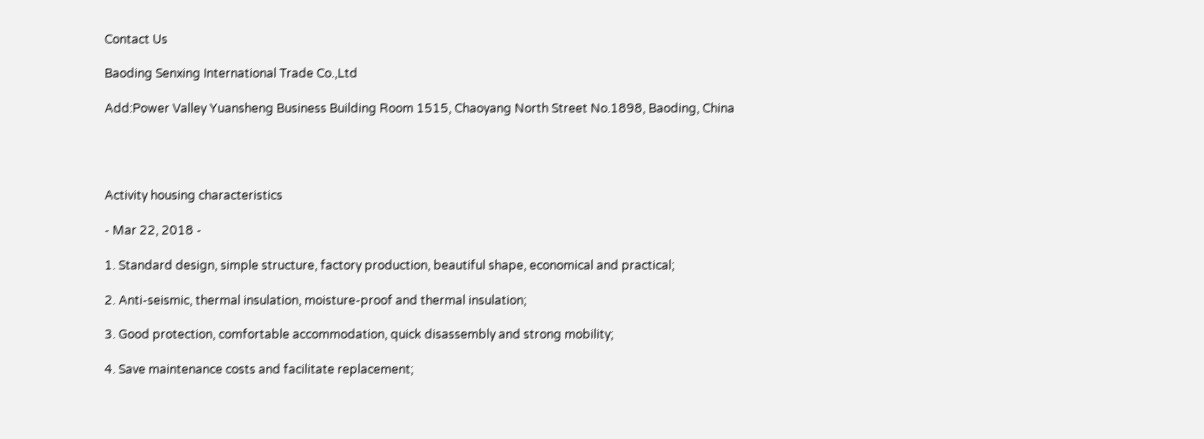Contact Us

Baoding Senxing International Trade Co.,Ltd

Add:Power Valley Yuansheng Business Building Room 1515, Chaoyang North Street No.1898, Baoding, China




Activity housing characteristics

- Mar 22, 2018 -

1. Standard design, simple structure, factory production, beautiful shape, economical and practical;

2. Anti-seismic, thermal insulation, moisture-proof and thermal insulation;

3. Good protection, comfortable accommodation, quick disassembly and strong mobility;

4. Save maintenance costs and facilitate replacement;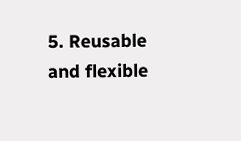5. Reusable and flexible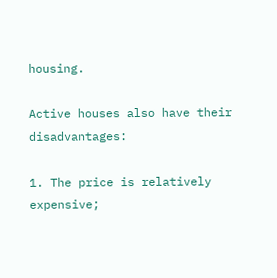housing.

Active houses also have their disadvantages:

1. The price is relatively expensive;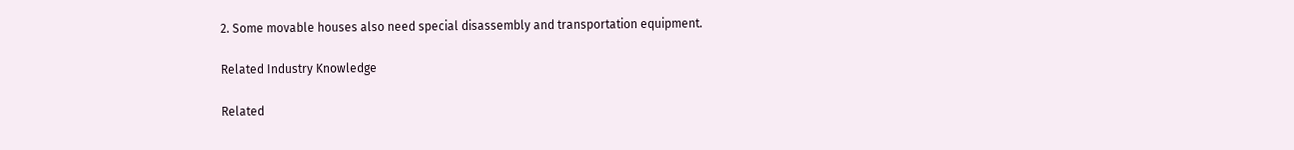2. Some movable houses also need special disassembly and transportation equipment.

Related Industry Knowledge

Related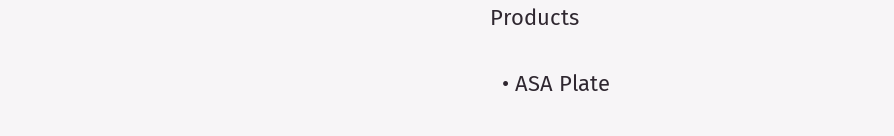Products

  • ASA Plate